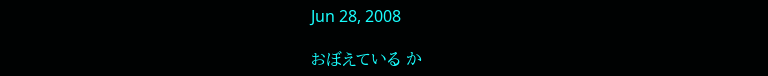Jun 28, 2008

おぼえている か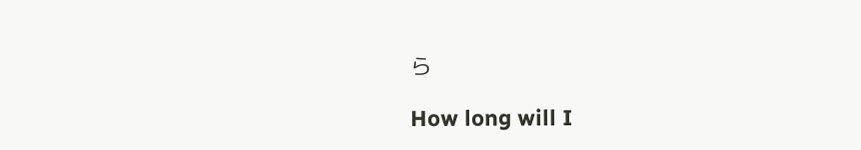ら

How long will I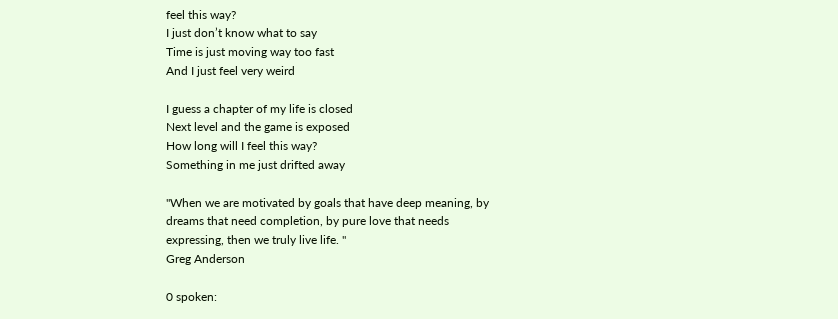feel this way?
I just don’t know what to say
Time is just moving way too fast
And I just feel very weird

I guess a chapter of my life is closed
Next level and the game is exposed
How long will I feel this way?
Something in me just drifted away

"When we are motivated by goals that have deep meaning, by dreams that need completion, by pure love that needs expressing, then we truly live life. "
Greg Anderson

0 spoken: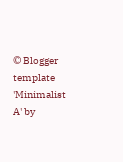© Blogger template 'Minimalist A' by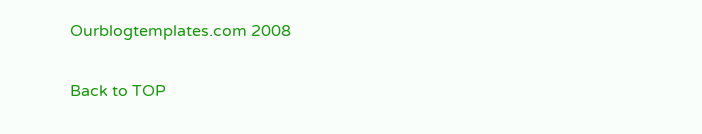Ourblogtemplates.com 2008

Back to TOP